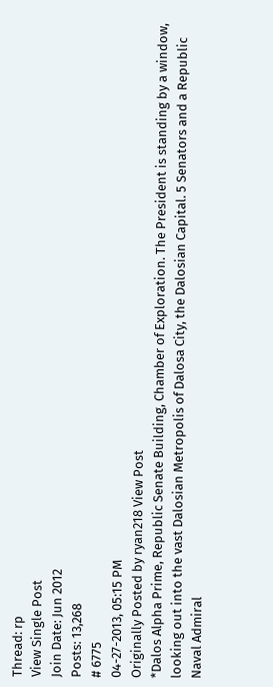Thread: rp
View Single Post
Join Date: Jun 2012
Posts: 13,268
# 6775
04-27-2013, 05:15 PM
Originally Posted by ryan218 View Post
*Dalos Alpha Prime, Republic Senate Building, Chamber of Exploration. The President is standing by a window, looking out into the vast Dalosian Metropolis of Dalosa City, the Dalosian Capital. 5 Senators and a Republic Naval Admiral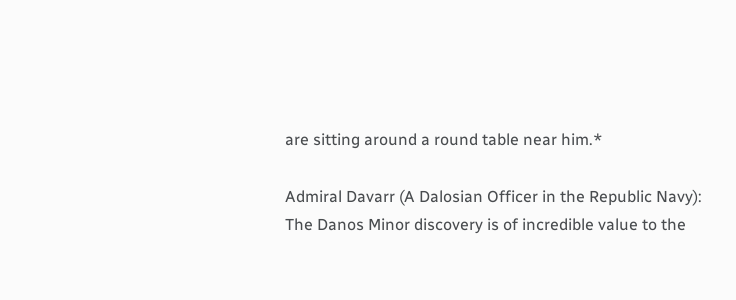are sitting around a round table near him.*

Admiral Davarr (A Dalosian Officer in the Republic Navy): The Danos Minor discovery is of incredible value to the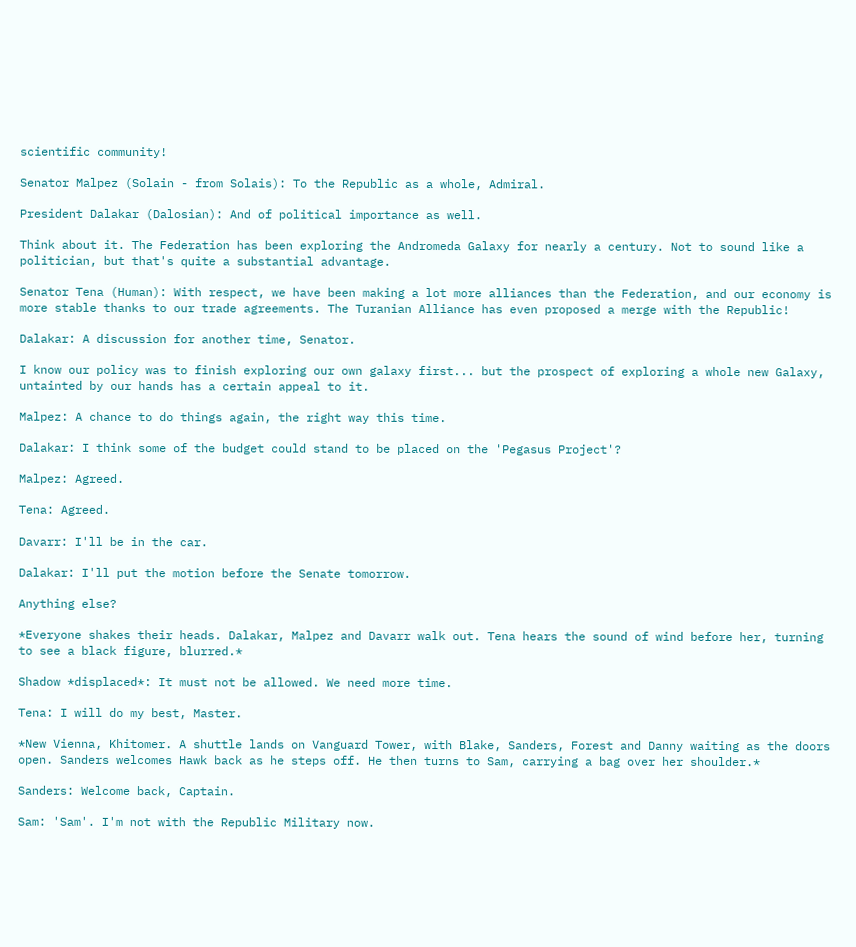scientific community!

Senator Malpez (Solain - from Solais): To the Republic as a whole, Admiral.

President Dalakar (Dalosian): And of political importance as well.

Think about it. The Federation has been exploring the Andromeda Galaxy for nearly a century. Not to sound like a politician, but that's quite a substantial advantage.

Senator Tena (Human): With respect, we have been making a lot more alliances than the Federation, and our economy is more stable thanks to our trade agreements. The Turanian Alliance has even proposed a merge with the Republic!

Dalakar: A discussion for another time, Senator.

I know our policy was to finish exploring our own galaxy first... but the prospect of exploring a whole new Galaxy, untainted by our hands has a certain appeal to it.

Malpez: A chance to do things again, the right way this time.

Dalakar: I think some of the budget could stand to be placed on the 'Pegasus Project'?

Malpez: Agreed.

Tena: Agreed.

Davarr: I'll be in the car.

Dalakar: I'll put the motion before the Senate tomorrow.

Anything else?

*Everyone shakes their heads. Dalakar, Malpez and Davarr walk out. Tena hears the sound of wind before her, turning to see a black figure, blurred.*

Shadow *displaced*: It must not be allowed. We need more time.

Tena: I will do my best, Master.

*New Vienna, Khitomer. A shuttle lands on Vanguard Tower, with Blake, Sanders, Forest and Danny waiting as the doors open. Sanders welcomes Hawk back as he steps off. He then turns to Sam, carrying a bag over her shoulder.*

Sanders: Welcome back, Captain.

Sam: 'Sam'. I'm not with the Republic Military now.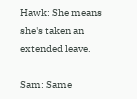Hawk: She means she's taken an extended leave.

Sam: Same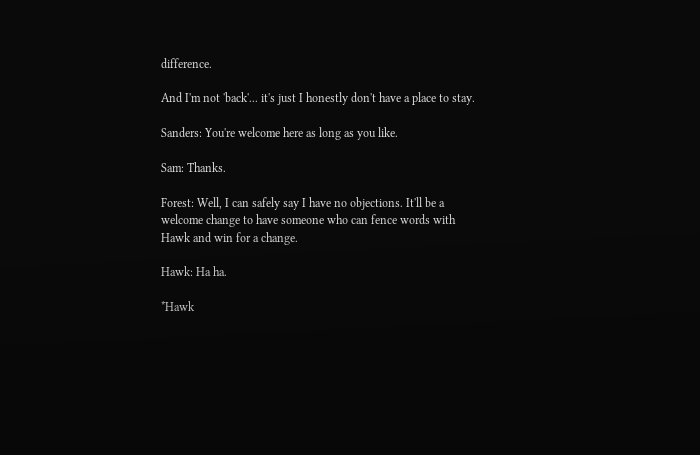difference.

And I'm not 'back'... it's just I honestly don't have a place to stay.

Sanders: You're welcome here as long as you like.

Sam: Thanks.

Forest: Well, I can safely say I have no objections. It'll be a welcome change to have someone who can fence words with Hawk and win for a change.

Hawk: Ha ha.

*Hawk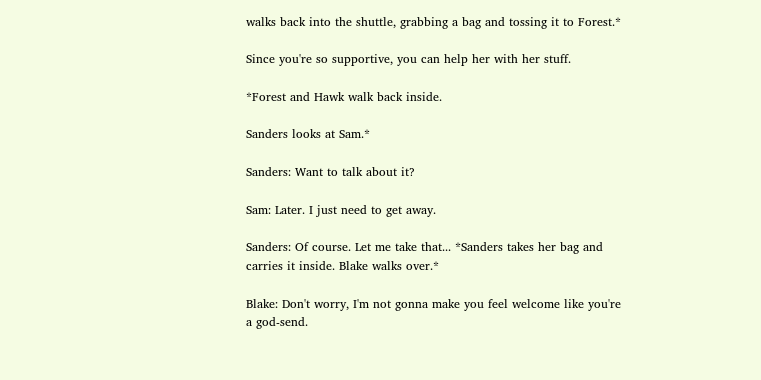walks back into the shuttle, grabbing a bag and tossing it to Forest.*

Since you're so supportive, you can help her with her stuff.

*Forest and Hawk walk back inside.

Sanders looks at Sam.*

Sanders: Want to talk about it?

Sam: Later. I just need to get away.

Sanders: Of course. Let me take that... *Sanders takes her bag and carries it inside. Blake walks over.*

Blake: Don't worry, I'm not gonna make you feel welcome like you're a god-send.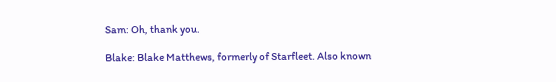Sam: Oh, thank you.

Blake: Blake Matthews, formerly of Starfleet. Also known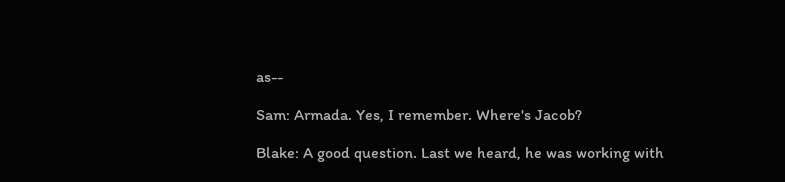as--

Sam: Armada. Yes, I remember. Where's Jacob?

Blake: A good question. Last we heard, he was working with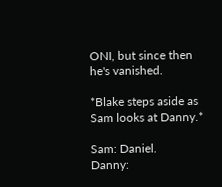ONI, but since then he's vanished.

*Blake steps aside as Sam looks at Danny.*

Sam: Daniel.
Danny: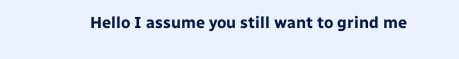Hello I assume you still want to grind me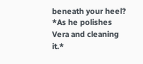beneath your heel? *As he polishes Vera and cleaning it.*